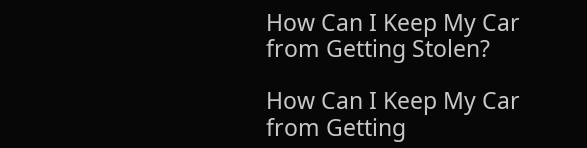How Can I Keep My Car from Getting Stolen?

How Can I Keep My Car from Getting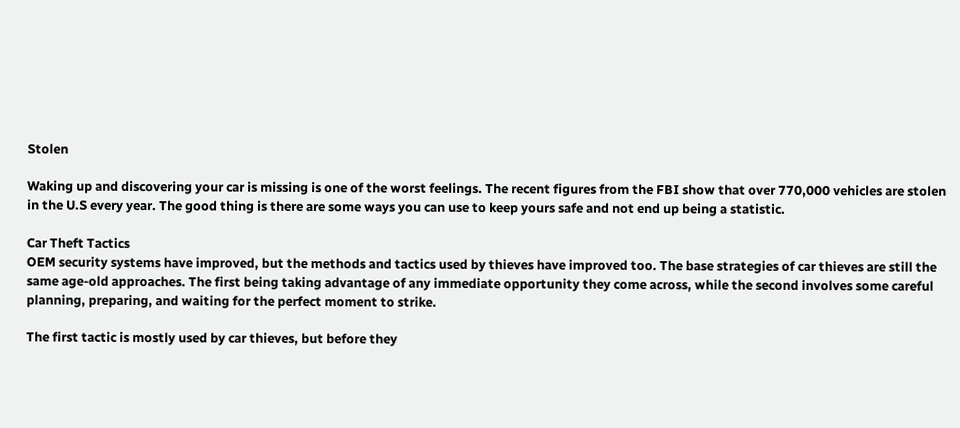Stolen

Waking up and discovering your car is missing is one of the worst feelings. The recent figures from the FBI show that over 770,000 vehicles are stolen in the U.S every year. The good thing is there are some ways you can use to keep yours safe and not end up being a statistic.

Car Theft Tactics
OEM security systems have improved, but the methods and tactics used by thieves have improved too. The base strategies of car thieves are still the same age-old approaches. The first being taking advantage of any immediate opportunity they come across, while the second involves some careful planning, preparing, and waiting for the perfect moment to strike.

The first tactic is mostly used by car thieves, but before they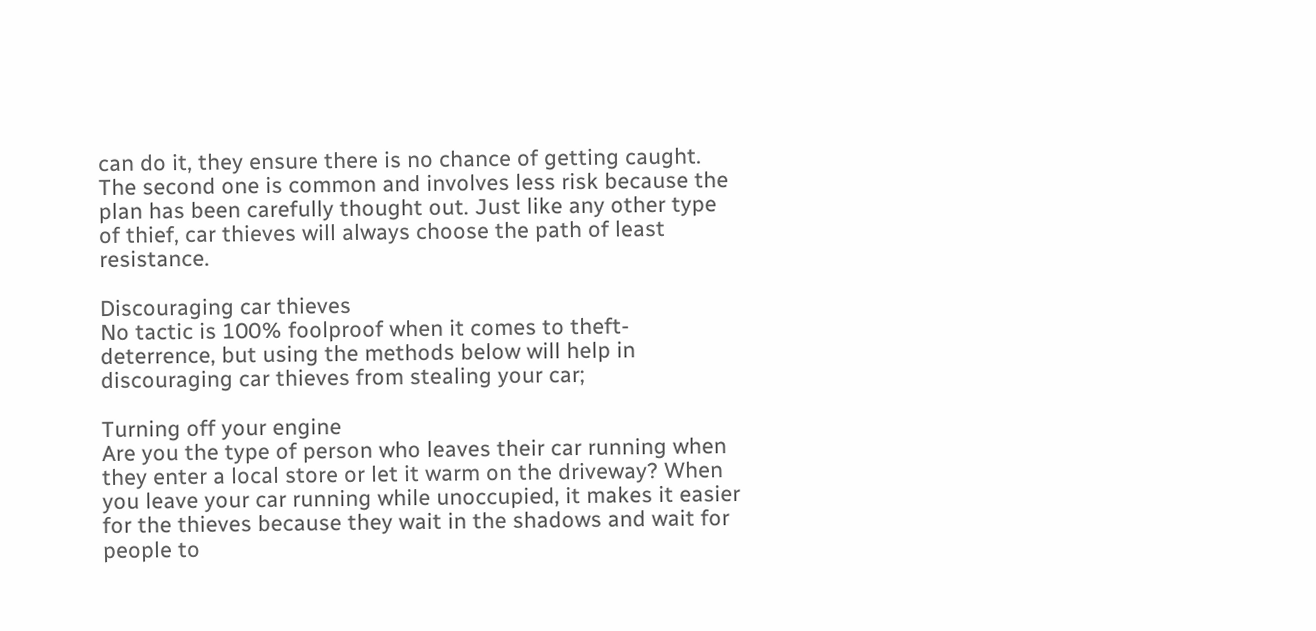can do it, they ensure there is no chance of getting caught. The second one is common and involves less risk because the plan has been carefully thought out. Just like any other type of thief, car thieves will always choose the path of least resistance.

Discouraging car thieves
No tactic is 100% foolproof when it comes to theft-deterrence, but using the methods below will help in discouraging car thieves from stealing your car;

Turning off your engine
Are you the type of person who leaves their car running when they enter a local store or let it warm on the driveway? When you leave your car running while unoccupied, it makes it easier for the thieves because they wait in the shadows and wait for people to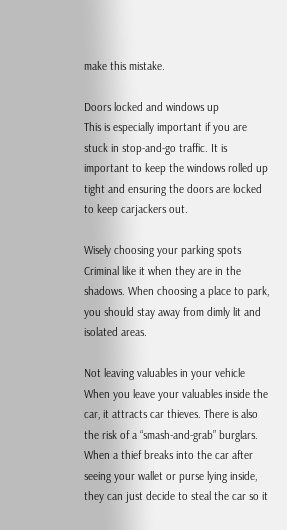make this mistake.

Doors locked and windows up
This is especially important if you are stuck in stop-and-go traffic. It is important to keep the windows rolled up tight and ensuring the doors are locked to keep carjackers out.

Wisely choosing your parking spots
Criminal like it when they are in the shadows. When choosing a place to park, you should stay away from dimly lit and isolated areas.

Not leaving valuables in your vehicle
When you leave your valuables inside the car, it attracts car thieves. There is also the risk of a “smash-and-grab” burglars. When a thief breaks into the car after seeing your wallet or purse lying inside, they can just decide to steal the car so it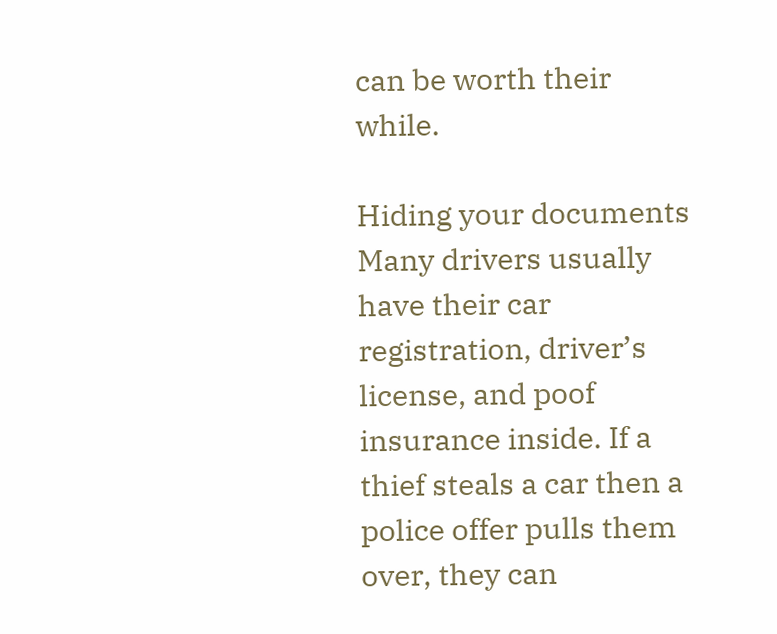can be worth their while.

Hiding your documents
Many drivers usually have their car registration, driver’s license, and poof insurance inside. If a thief steals a car then a police offer pulls them over, they can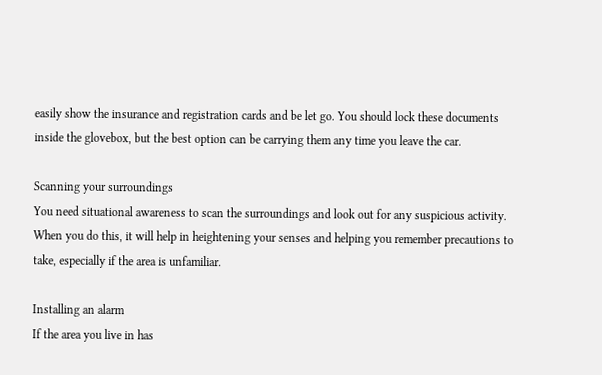easily show the insurance and registration cards and be let go. You should lock these documents inside the glovebox, but the best option can be carrying them any time you leave the car.

Scanning your surroundings
You need situational awareness to scan the surroundings and look out for any suspicious activity. When you do this, it will help in heightening your senses and helping you remember precautions to take, especially if the area is unfamiliar.

Installing an alarm
If the area you live in has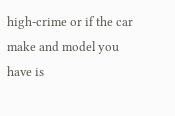high-crime or if the car make and model you have is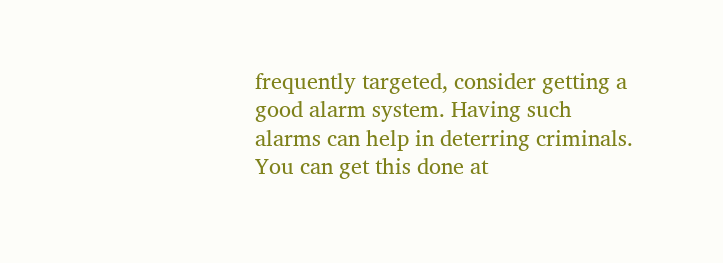frequently targeted, consider getting a good alarm system. Having such alarms can help in deterring criminals. You can get this done at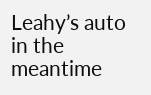Leahy’s auto in the meantime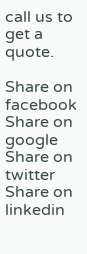call us to get a quote.

Share on facebook
Share on google
Share on twitter
Share on linkedin